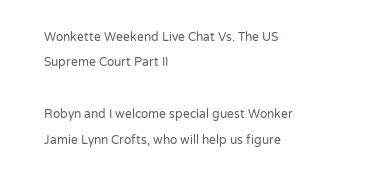Wonkette Weekend Live Chat Vs. The US Supreme Court Part II

Robyn and I welcome special guest Wonker Jamie Lynn Crofts, who will help us figure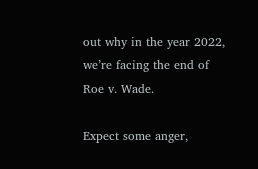out why in the year 2022, we’re facing the end of Roe v. Wade.

Expect some anger,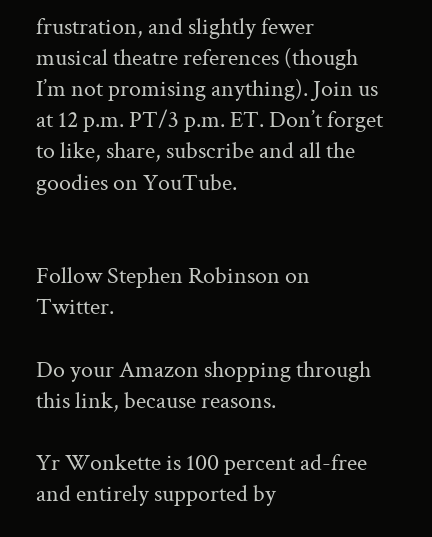frustration, and slightly fewer musical theatre references (though I’m not promising anything). Join us at 12 p.m. PT/3 p.m. ET. Don’t forget to like, share, subscribe and all the goodies on YouTube.


Follow Stephen Robinson on Twitter.

Do your Amazon shopping through this link, because reasons.

Yr Wonkette is 100 percent ad-free and entirely supported by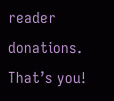reader donations. That’s you!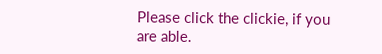Please click the clickie, if you are able.